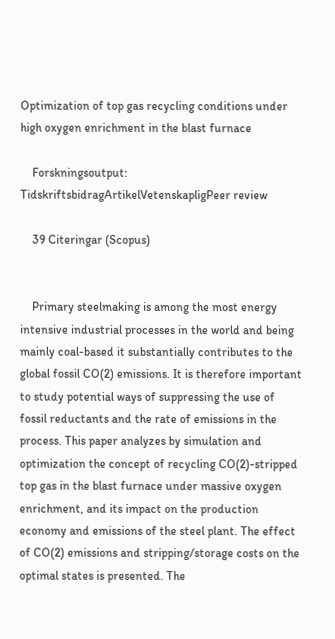Optimization of top gas recycling conditions under high oxygen enrichment in the blast furnace

    Forskningsoutput: TidskriftsbidragArtikelVetenskapligPeer review

    39 Citeringar (Scopus)


    Primary steelmaking is among the most energy intensive industrial processes in the world and being mainly coal-based it substantially contributes to the global fossil CO(2) emissions. It is therefore important to study potential ways of suppressing the use of fossil reductants and the rate of emissions in the process. This paper analyzes by simulation and optimization the concept of recycling CO(2)-stripped top gas in the blast furnace under massive oxygen enrichment, and its impact on the production economy and emissions of the steel plant. The effect of CO(2) emissions and stripping/storage costs on the optimal states is presented. The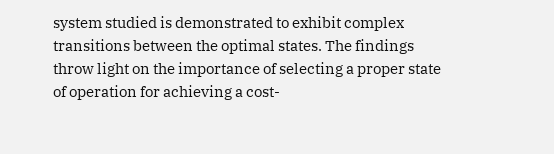system studied is demonstrated to exhibit complex transitions between the optimal states. The findings throw light on the importance of selecting a proper state of operation for achieving a cost-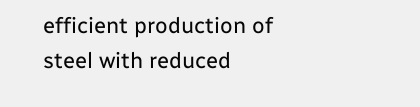efficient production of steel with reduced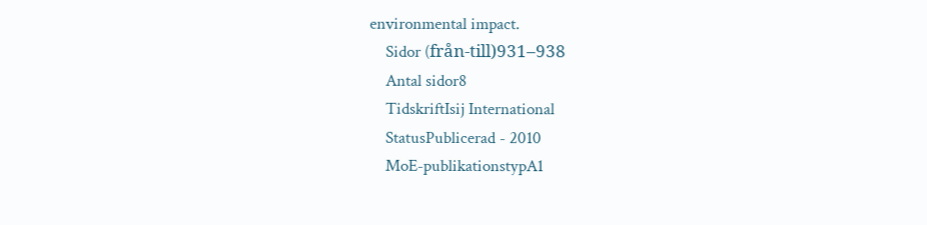environmental impact.
    Sidor (från-till)931–938
    Antal sidor8
    TidskriftIsij International
    StatusPublicerad - 2010
    MoE-publikationstypA1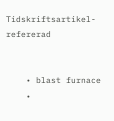Tidskriftsartikel-refererad


    • blast furnace
    •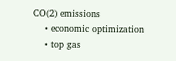CO(2) emissions
    • economic optimization
    • top gas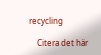recycling

    Citera det här